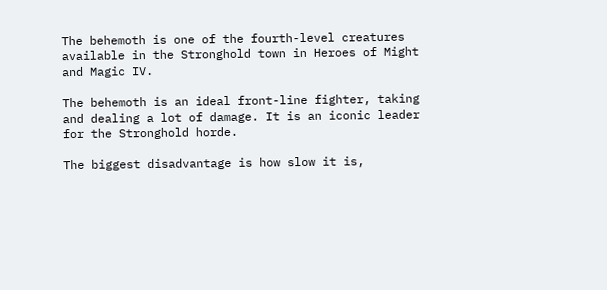The behemoth is one of the fourth-level creatures available in the Stronghold town in Heroes of Might and Magic IV.

The behemoth is an ideal front-line fighter, taking and dealing a lot of damage. It is an iconic leader for the Stronghold horde.

The biggest disadvantage is how slow it is,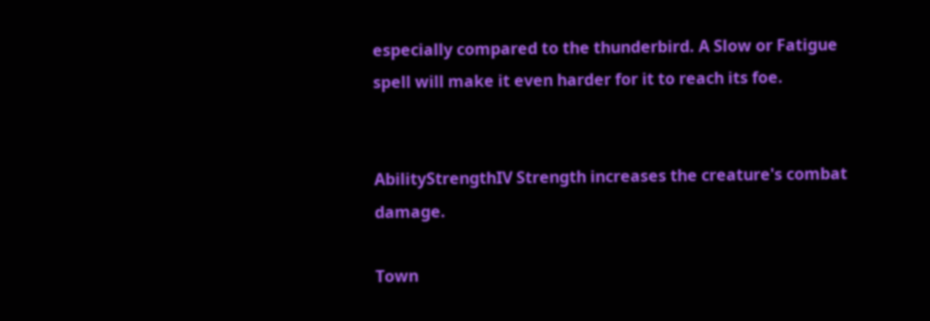especially compared to the thunderbird. A Slow or Fatigue spell will make it even harder for it to reach its foe.


AbilityStrengthIV Strength increases the creature's combat damage.

Town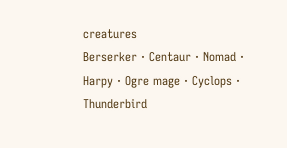creatures
Berserker · Centaur · Nomad · Harpy · Ogre mage · Cyclops · Thunderbird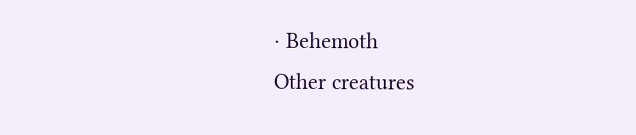· Behemoth
Other creatures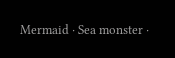Mermaid · Sea monster ·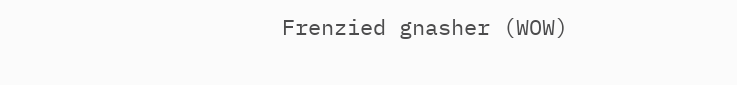Frenzied gnasher (WOW)